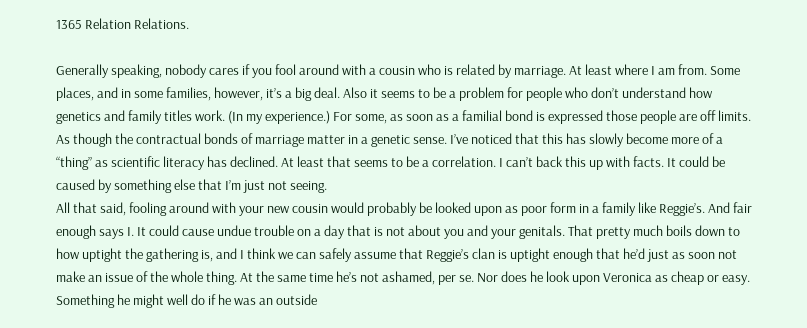1365 Relation Relations.

Generally speaking, nobody cares if you fool around with a cousin who is related by marriage. At least where I am from. Some places, and in some families, however, it’s a big deal. Also it seems to be a problem for people who don’t understand how genetics and family titles work. (In my experience.) For some, as soon as a familial bond is expressed those people are off limits. As though the contractual bonds of marriage matter in a genetic sense. I’ve noticed that this has slowly become more of a “thing” as scientific literacy has declined. At least that seems to be a correlation. I can’t back this up with facts. It could be caused by something else that I’m just not seeing.
All that said, fooling around with your new cousin would probably be looked upon as poor form in a family like Reggie’s. And fair enough says I. It could cause undue trouble on a day that is not about you and your genitals. That pretty much boils down to how uptight the gathering is, and I think we can safely assume that Reggie’s clan is uptight enough that he’d just as soon not make an issue of the whole thing. At the same time he’s not ashamed, per se. Nor does he look upon Veronica as cheap or easy. Something he might well do if he was an outside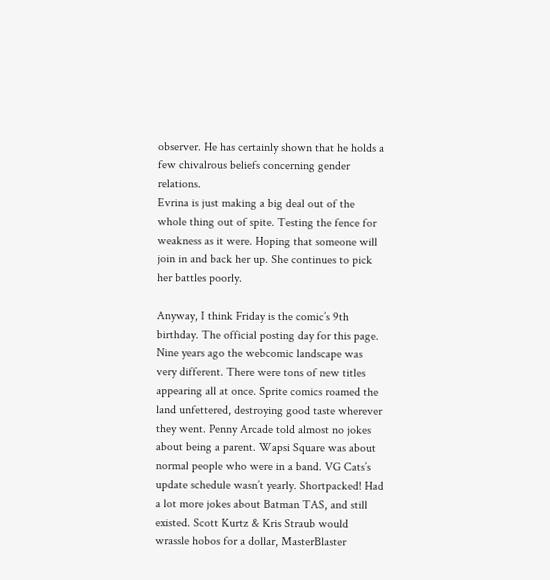observer. He has certainly shown that he holds a few chivalrous beliefs concerning gender relations.
Evrina is just making a big deal out of the whole thing out of spite. Testing the fence for weakness as it were. Hoping that someone will join in and back her up. She continues to pick her battles poorly.

Anyway, I think Friday is the comic’s 9th birthday. The official posting day for this page. Nine years ago the webcomic landscape was very different. There were tons of new titles appearing all at once. Sprite comics roamed the land unfettered, destroying good taste wherever they went. Penny Arcade told almost no jokes about being a parent. Wapsi Square was about normal people who were in a band. VG Cats’s update schedule wasn’t yearly. Shortpacked! Had a lot more jokes about Batman TAS, and still existed. Scott Kurtz & Kris Straub would wrassle hobos for a dollar, MasterBlaster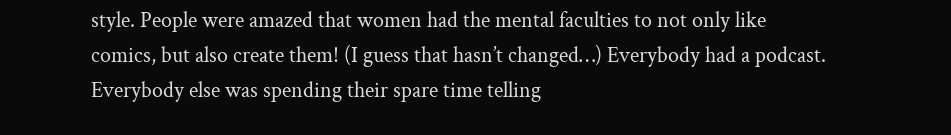style. People were amazed that women had the mental faculties to not only like comics, but also create them! (I guess that hasn’t changed…) Everybody had a podcast. Everybody else was spending their spare time telling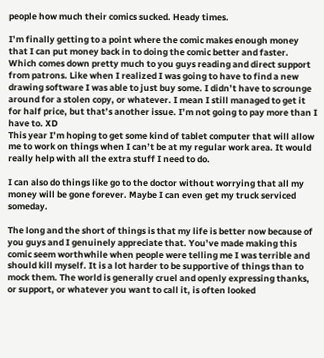people how much their comics sucked. Heady times.

I’m finally getting to a point where the comic makes enough money that I can put money back in to doing the comic better and faster. Which comes down pretty much to you guys reading and direct support from patrons. Like when I realized I was going to have to find a new drawing software I was able to just buy some. I didn’t have to scrounge around for a stolen copy, or whatever. I mean I still managed to get it for half price, but that’s another issue. I’m not going to pay more than I have to. XD
This year I’m hoping to get some kind of tablet computer that will allow me to work on things when I can’t be at my regular work area. It would really help with all the extra stuff I need to do.

I can also do things like go to the doctor without worrying that all my money will be gone forever. Maybe I can even get my truck serviced someday.

The long and the short of things is that my life is better now because of you guys and I genuinely appreciate that. You’ve made making this comic seem worthwhile when people were telling me I was terrible and should kill myself. It is a lot harder to be supportive of things than to mock them. The world is generally cruel and openly expressing thanks, or support, or whatever you want to call it, is often looked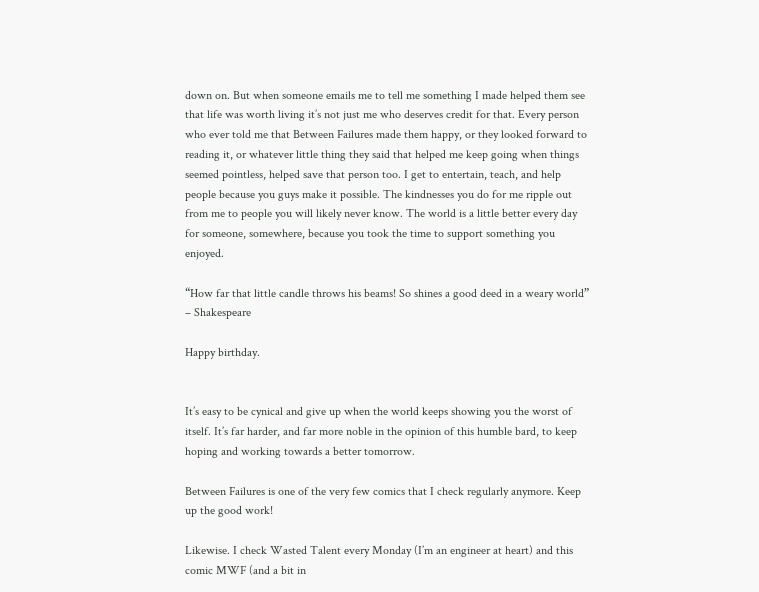down on. But when someone emails me to tell me something I made helped them see that life was worth living it’s not just me who deserves credit for that. Every person who ever told me that Between Failures made them happy, or they looked forward to reading it, or whatever little thing they said that helped me keep going when things seemed pointless, helped save that person too. I get to entertain, teach, and help people because you guys make it possible. The kindnesses you do for me ripple out from me to people you will likely never know. The world is a little better every day for someone, somewhere, because you took the time to support something you enjoyed.

“How far that little candle throws his beams! So shines a good deed in a weary world” – Shakespeare

Happy birthday.


It’s easy to be cynical and give up when the world keeps showing you the worst of itself. It’s far harder, and far more noble in the opinion of this humble bard, to keep hoping and working towards a better tomorrow.

Between Failures is one of the very few comics that I check regularly anymore. Keep up the good work!

Likewise. I check Wasted Talent every Monday (I’m an engineer at heart) and this comic MWF (and a bit in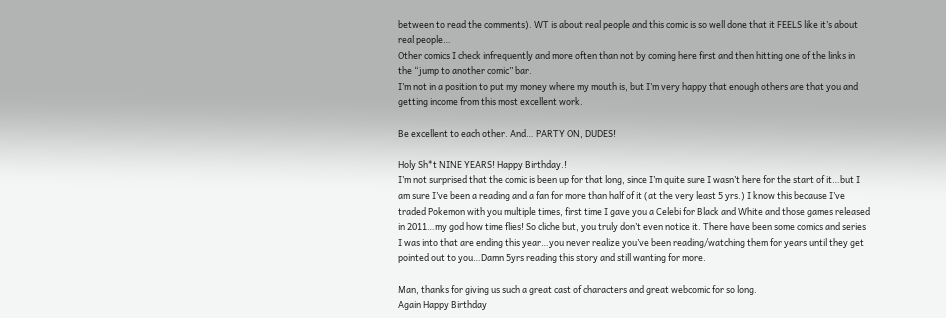between to read the comments). WT is about real people and this comic is so well done that it FEELS like it’s about real people…
Other comics I check infrequently and more often than not by coming here first and then hitting one of the links in the “jump to another comic” bar.
I’m not in a position to put my money where my mouth is, but I’m very happy that enough others are that you and getting income from this most excellent work.

Be excellent to each other. And… PARTY ON, DUDES!

Holy Sh*t NINE YEARS! Happy Birthday.!
I’m not surprised that the comic is been up for that long, since I’m quite sure I wasn’t here for the start of it…but I am sure I’ve been a reading and a fan for more than half of it (at the very least 5 yrs.) I know this because I’ve traded Pokemon with you multiple times, first time I gave you a Celebi for Black and White and those games released in 2011…my god how time flies! So cliche but, you truly don’t even notice it. There have been some comics and series I was into that are ending this year…you never realize you’ve been reading/watching them for years until they get pointed out to you…Damn 5yrs reading this story and still wanting for more.

Man, thanks for giving us such a great cast of characters and great webcomic for so long.
Again Happy Birthday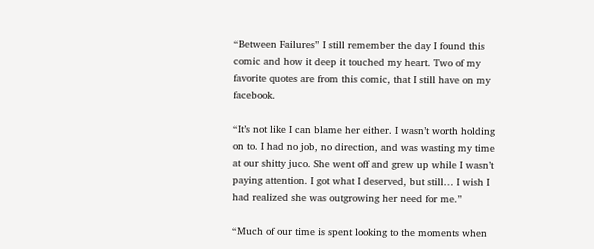“Between Failures” I still remember the day I found this comic and how it deep it touched my heart. Two of my favorite quotes are from this comic, that I still have on my facebook.

“It’s not like I can blame her either. I wasn’t worth holding on to. I had no job, no direction, and was wasting my time at our shitty juco. She went off and grew up while I wasn’t paying attention. I got what I deserved, but still… I wish I had realized she was outgrowing her need for me.”

“Much of our time is spent looking to the moments when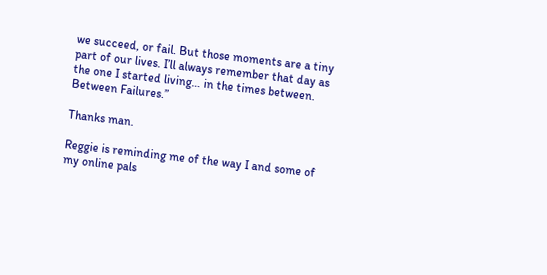we succeed, or fail. But those moments are a tiny part of our lives. I’ll always remember that day as the one I started living… in the times between. Between Failures.”

Thanks man.

Reggie is reminding me of the way I and some of my online pals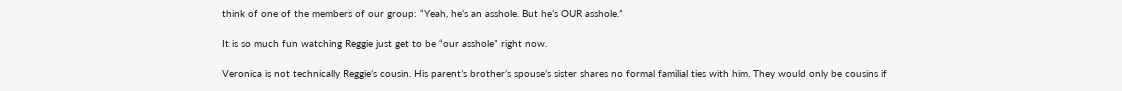think of one of the members of our group: “Yeah, he’s an asshole. But he’s OUR asshole.”

It is so much fun watching Reggie just get to be “our asshole” right now.

Veronica is not technically Reggie’s cousin. His parent’s brother’s spouse’s sister shares no formal familial ties with him. They would only be cousins if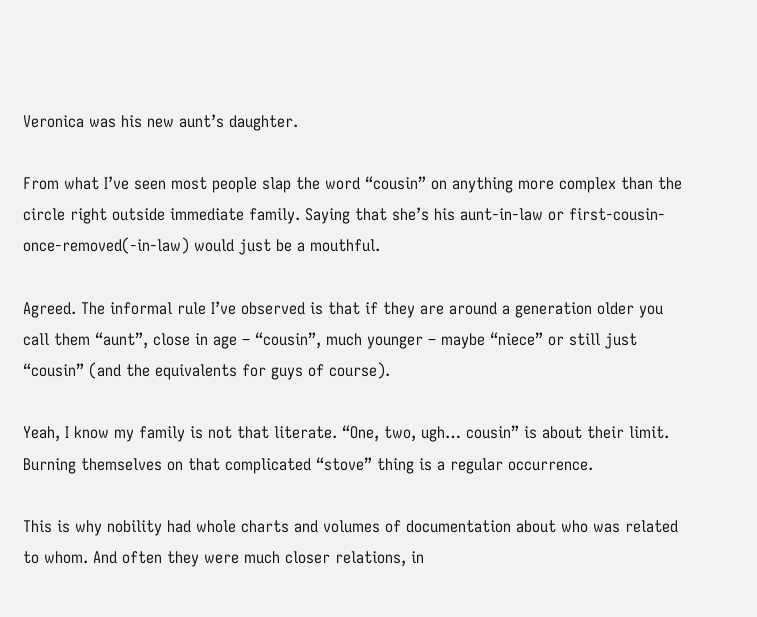Veronica was his new aunt’s daughter.

From what I’ve seen most people slap the word “cousin” on anything more complex than the circle right outside immediate family. Saying that she’s his aunt-in-law or first-cousin-once-removed(-in-law) would just be a mouthful.

Agreed. The informal rule I’ve observed is that if they are around a generation older you call them “aunt”, close in age – “cousin”, much younger – maybe “niece” or still just “cousin” (and the equivalents for guys of course).

Yeah, I know my family is not that literate. “One, two, ugh… cousin” is about their limit. Burning themselves on that complicated “stove” thing is a regular occurrence.

This is why nobility had whole charts and volumes of documentation about who was related to whom. And often they were much closer relations, in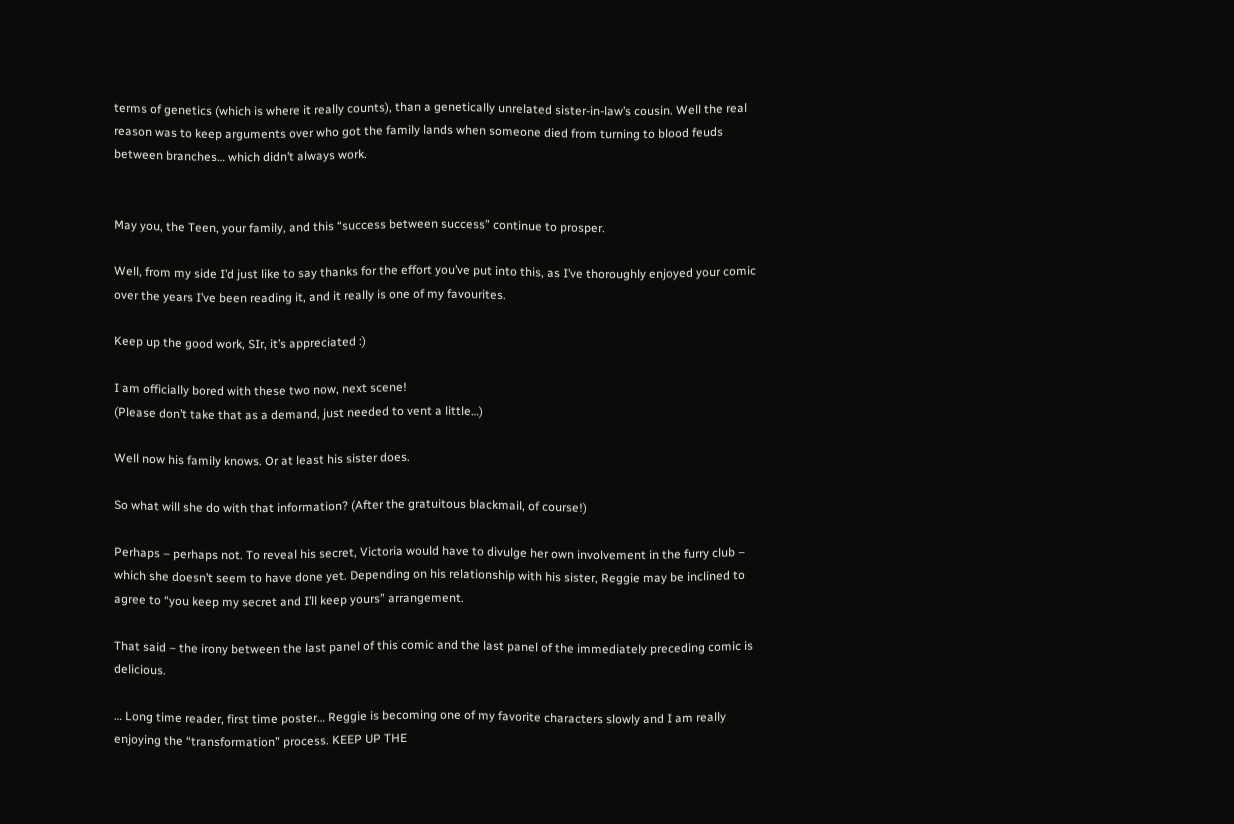terms of genetics (which is where it really counts), than a genetically unrelated sister-in-law’s cousin. Well the real reason was to keep arguments over who got the family lands when someone died from turning to blood feuds between branches… which didn’t always work.


May you, the Teen, your family, and this “success between success” continue to prosper.

Well, from my side I’d just like to say thanks for the effort you’ve put into this, as I’ve thoroughly enjoyed your comic over the years I’ve been reading it, and it really is one of my favourites.

Keep up the good work, SIr, it’s appreciated :)

I am officially bored with these two now, next scene!
(Please don’t take that as a demand, just needed to vent a little…)

Well now his family knows. Or at least his sister does.

So what will she do with that information? (After the gratuitous blackmail, of course!)

Perhaps – perhaps not. To reveal his secret, Victoria would have to divulge her own involvement in the furry club – which she doesn’t seem to have done yet. Depending on his relationship with his sister, Reggie may be inclined to agree to “you keep my secret and I’ll keep yours” arrangement.

That said – the irony between the last panel of this comic and the last panel of the immediately preceding comic is delicious.

… Long time reader, first time poster… Reggie is becoming one of my favorite characters slowly and I am really enjoying the “transformation” process. KEEP UP THE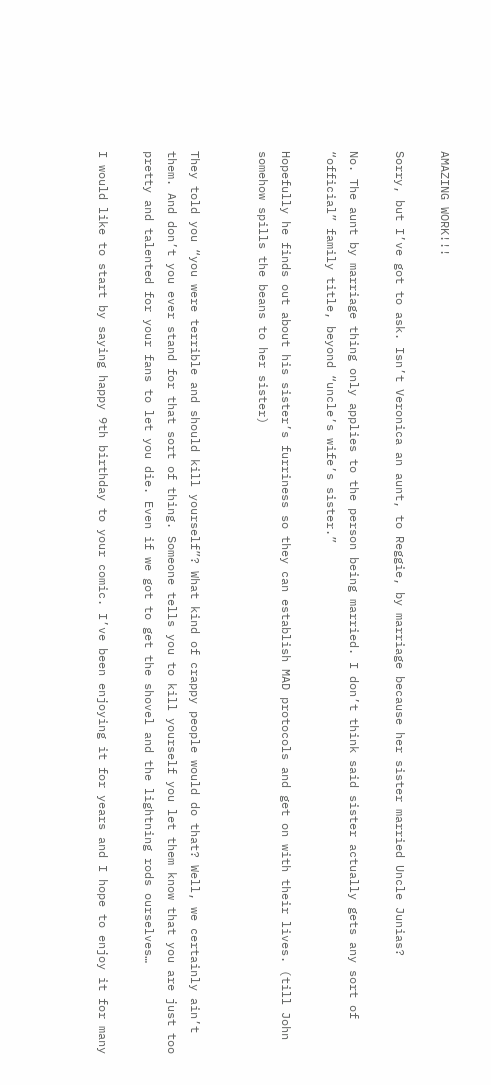AMAZING WORK!!!

Sorry, but I’ve got to ask. Isn’t Veronica an aunt, to Reggie, by marriage because her sister married Uncle Junias?

No. The aunt by marriage thing only applies to the person being married. I don’t think said sister actually gets any sort of “official” family title, beyond “uncle’s wife’s sister.”

Hopefully he finds out about his sister’s furriness so they can establish MAD protocols and get on with their lives. (till John somehow spills the beans to her sister)


They told you “you were terrible and should kill yourself”? What kind of crappy people would do that? Well, we certainly ain’t them. And don’t you ever stand for that sort of thing. Someone tells you to kill yourself you let them know that you are just too pretty and talented for your fans to let you die. Even if we got to get the shovel and the lightning rods ourselves…

I would like to start by saying happy 9th birthday to your comic. I’ve been enjoying it for years and I hope to enjoy it for many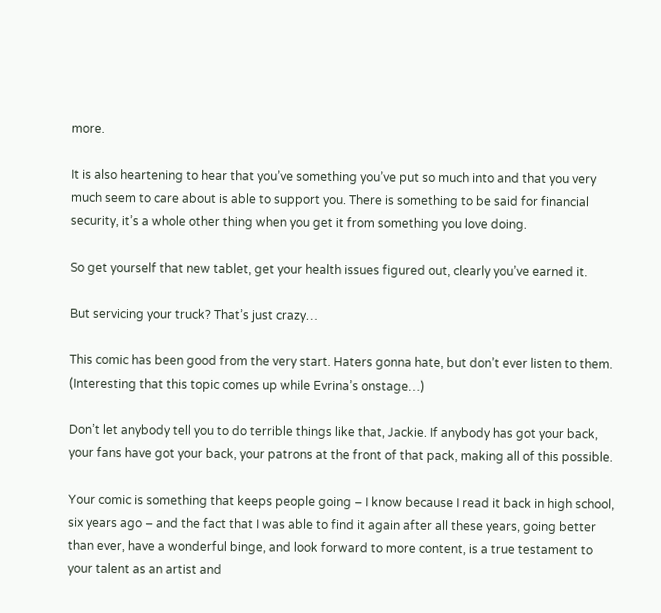more.

It is also heartening to hear that you’ve something you’ve put so much into and that you very much seem to care about is able to support you. There is something to be said for financial security, it’s a whole other thing when you get it from something you love doing.

So get yourself that new tablet, get your health issues figured out, clearly you’ve earned it.

But servicing your truck? That’s just crazy…

This comic has been good from the very start. Haters gonna hate, but don’t ever listen to them. (Interesting that this topic comes up while Evrina’s onstage…)

Don’t let anybody tell you to do terrible things like that, Jackie. If anybody has got your back, your fans have got your back, your patrons at the front of that pack, making all of this possible.

Your comic is something that keeps people going – I know because I read it back in high school, six years ago – and the fact that I was able to find it again after all these years, going better than ever, have a wonderful binge, and look forward to more content, is a true testament to your talent as an artist and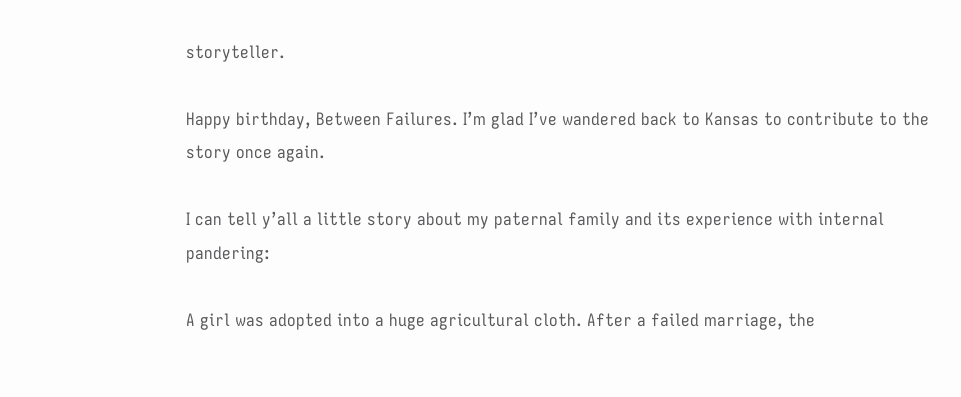storyteller.

Happy birthday, Between Failures. I’m glad I’ve wandered back to Kansas to contribute to the story once again.

I can tell y’all a little story about my paternal family and its experience with internal pandering:

A girl was adopted into a huge agricultural cloth. After a failed marriage, the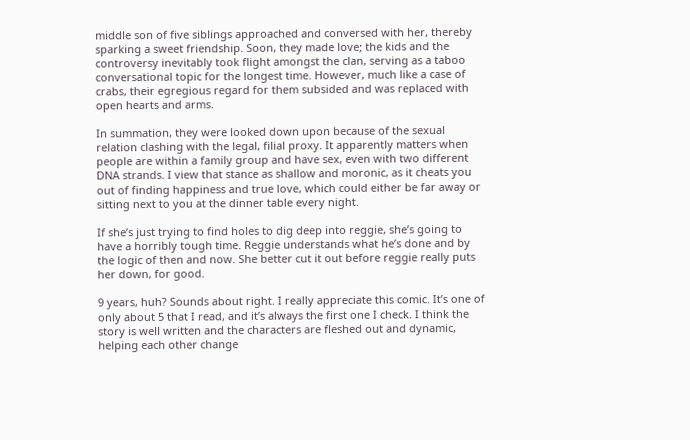middle son of five siblings approached and conversed with her, thereby sparking a sweet friendship. Soon, they made love; the kids and the controversy inevitably took flight amongst the clan, serving as a taboo conversational topic for the longest time. However, much like a case of crabs, their egregious regard for them subsided and was replaced with open hearts and arms.

In summation, they were looked down upon because of the sexual relation clashing with the legal, filial proxy. It apparently matters when people are within a family group and have sex, even with two different DNA strands. I view that stance as shallow and moronic, as it cheats you out of finding happiness and true love, which could either be far away or sitting next to you at the dinner table every night.

If she’s just trying to find holes to dig deep into reggie, she’s going to have a horribly tough time. Reggie understands what he’s done and by the logic of then and now. She better cut it out before reggie really puts her down, for good.

9 years, huh? Sounds about right. I really appreciate this comic. It’s one of only about 5 that I read, and it’s always the first one I check. I think the story is well written and the characters are fleshed out and dynamic, helping each other change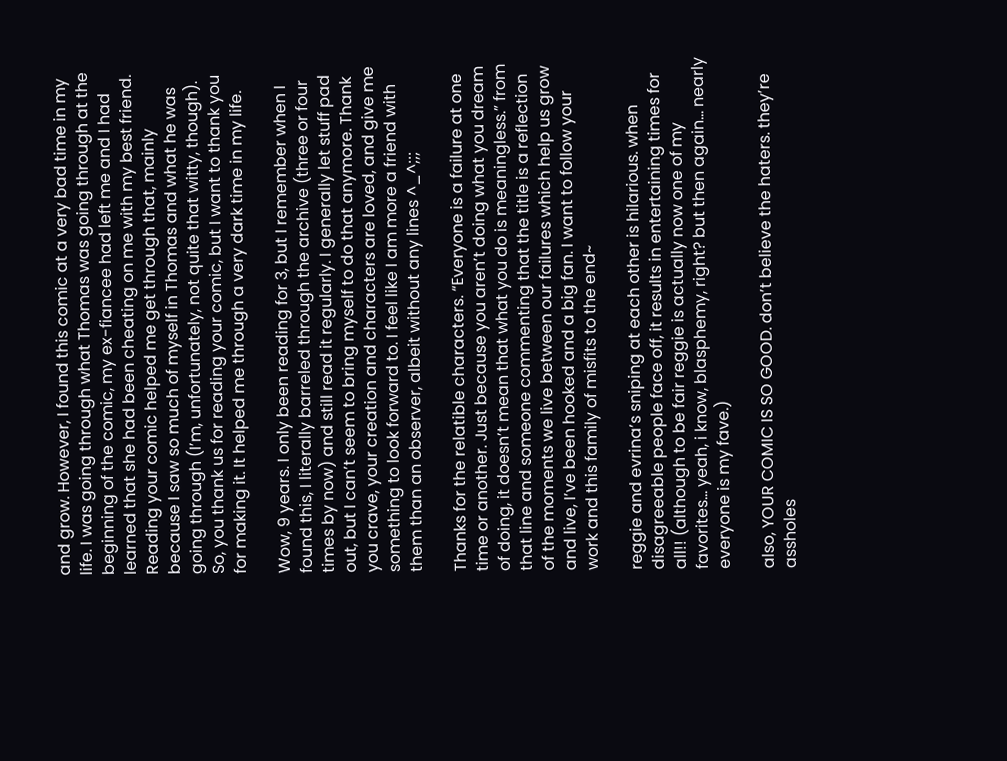and grow. However, I found this comic at a very bad time in my life. I was going through what Thomas was going through at the beginning of the comic, my ex-fiancee had left me and I had learned that she had been cheating on me with my best friend. Reading your comic helped me get through that, mainly because I saw so much of myself in Thomas and what he was going through (I’m, unfortunately, not quite that witty, though). So, you thank us for reading your comic, but I want to thank you for making it. It helped me through a very dark time in my life.

Wow, 9 years. I only been reading for 3, but I remember when I found this, I literally barreled through the archive (three or four times by now) and still read it regularly. I generally let stuff pad out, but I can’t seem to bring myself to do that anymore. Thank you crave, your creation and characters are loved, and give me something to look forward to. I feel like I am more a friend with them than an observer, albeit without any lines ^_^;;;

Thanks for the relatible characters. “Everyone is a failure at one time or another. Just because you aren’t doing what you dream of doing, it doesn’t mean that what you do is meaningless.” from that line and someone commenting that the title is a reflection of the moments we live between our failures which help us grow and live, I’ve been hooked and a big fan. I want to follow your work and this family of misfits to the end~

reggie and evrina’s sniping at each other is hilarious. when disagreeable people face off, it results in entertaining times for all!! (although to be fair reggie is actually now one of my favorites… yeah, i know, blasphemy, right? but then again… nearly everyone is my fave.)

also, YOUR COMIC IS SO GOOD. don’t believe the haters. they’re assholes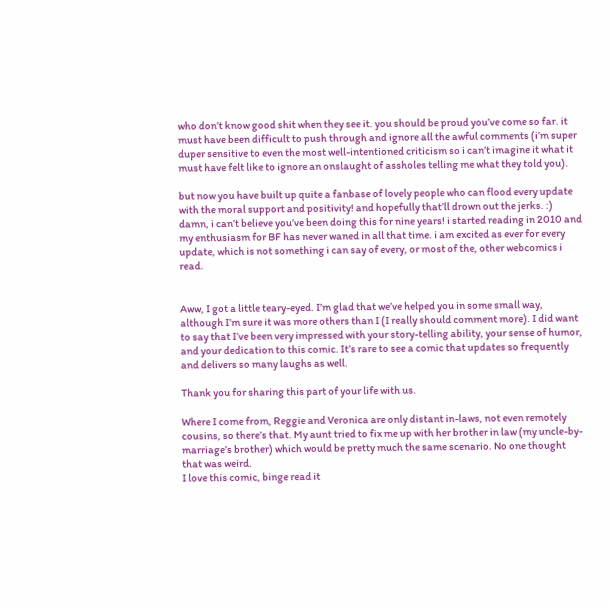who don’t know good shit when they see it. you should be proud you’ve come so far. it must have been difficult to push through and ignore all the awful comments (i’m super duper sensitive to even the most well-intentioned criticism so i can’t imagine it what it must have felt like to ignore an onslaught of assholes telling me what they told you).

but now you have built up quite a fanbase of lovely people who can flood every update with the moral support and positivity! and hopefully that’ll drown out the jerks. :) damn, i can’t believe you’ve been doing this for nine years! i started reading in 2010 and my enthusiasm for BF has never waned in all that time. i am excited as ever for every update, which is not something i can say of every, or most of the, other webcomics i read.


Aww, I got a little teary-eyed. I’m glad that we’ve helped you in some small way, although I’m sure it was more others than I (I really should comment more). I did want to say that I’ve been very impressed with your story-telling ability, your sense of humor, and your dedication to this comic. It’s rare to see a comic that updates so frequently and delivers so many laughs as well.

Thank you for sharing this part of your life with us.

Where I come from, Reggie and Veronica are only distant in-laws, not even remotely cousins, so there’s that. My aunt tried to fix me up with her brother in law (my uncle-by-marriage’s brother) which would be pretty much the same scenario. No one thought that was weird.
I love this comic, binge read it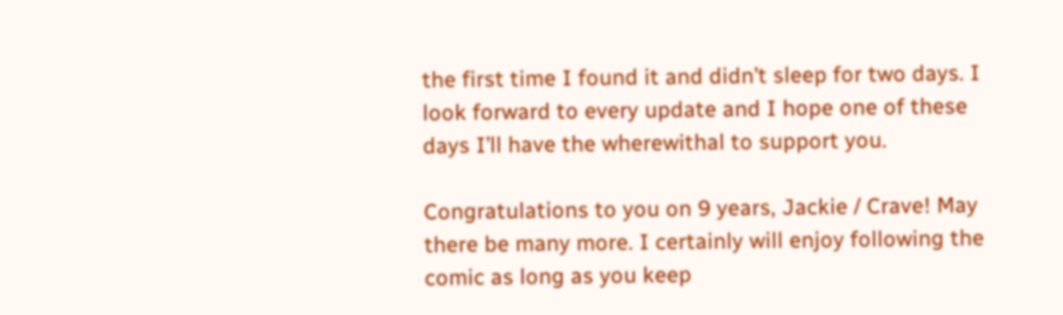the first time I found it and didn’t sleep for two days. I look forward to every update and I hope one of these days I’ll have the wherewithal to support you.

Congratulations to you on 9 years, Jackie / Crave! May there be many more. I certainly will enjoy following the comic as long as you keep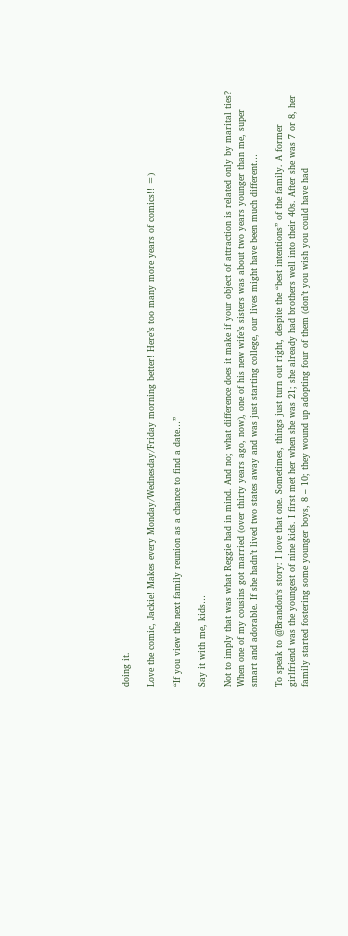doing it.

Love the comic, Jackie! Makes every Monday/Wednesday/Friday morning better! Here’s too many more years of comics!! =)

“If you view the next family reunion as a chance to find a date…”

Say it with me, kids…

Not to imply that was what Reggie had in mind. And no; what difference does it make if your object of attraction is related only by marital ties? When one of my cousins got married (over thirty years ago, now), one of his new wife’s sisters was about two years younger than me, super smart and adorable. If she hadn’t lived two states away and was just starting college, our lives might have been much different…

To speak to @Brandon‘s story: I love that one. Sometimes, things just turn out right, despite the “best intentions” of the family. A former girlfriend was the youngest of nine kids. I first met her when she was 21; she already had brothers well into their 40s. After she was 7 or 8, her family started fostering some younger boys, 8 – 10; they wound up adopting four of them (don’t you wish you could have had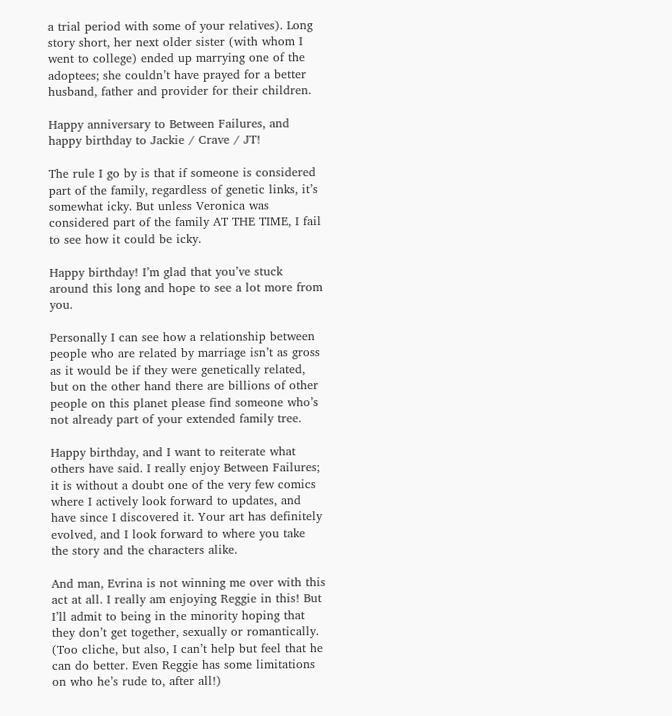a trial period with some of your relatives). Long story short, her next older sister (with whom I went to college) ended up marrying one of the adoptees; she couldn’t have prayed for a better husband, father and provider for their children.

Happy anniversary to Between Failures, and happy birthday to Jackie / Crave / JT!

The rule I go by is that if someone is considered part of the family, regardless of genetic links, it’s somewhat icky. But unless Veronica was considered part of the family AT THE TIME, I fail to see how it could be icky.

Happy birthday! I’m glad that you’ve stuck around this long and hope to see a lot more from you.

Personally I can see how a relationship between people who are related by marriage isn’t as gross as it would be if they were genetically related, but on the other hand there are billions of other people on this planet please find someone who’s not already part of your extended family tree.

Happy birthday, and I want to reiterate what others have said. I really enjoy Between Failures; it is without a doubt one of the very few comics where I actively look forward to updates, and have since I discovered it. Your art has definitely evolved, and I look forward to where you take the story and the characters alike.

And man, Evrina is not winning me over with this act at all. I really am enjoying Reggie in this! But I’ll admit to being in the minority hoping that they don’t get together, sexually or romantically. (Too cliche, but also, I can’t help but feel that he can do better. Even Reggie has some limitations on who he’s rude to, after all!)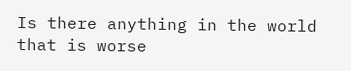Is there anything in the world that is worse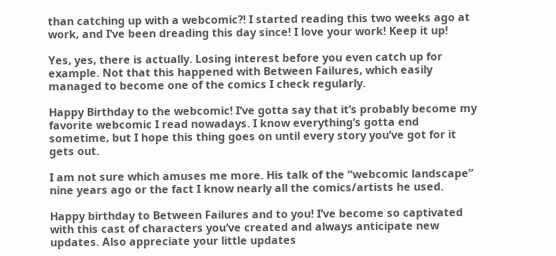than catching up with a webcomic?! I started reading this two weeks ago at work, and I’ve been dreading this day since! I love your work! Keep it up!

Yes, yes, there is actually. Losing interest before you even catch up for example. Not that this happened with Between Failures, which easily managed to become one of the comics I check regularly.

Happy Birthday to the webcomic! I’ve gotta say that it’s probably become my favorite webcomic I read nowadays. I know everything’s gotta end sometime, but I hope this thing goes on until every story you’ve got for it gets out.

I am not sure which amuses me more. His talk of the “webcomic landscape” nine years ago or the fact I know nearly all the comics/artists he used.

Happy birthday to Between Failures and to you! I’ve become so captivated with this cast of characters you’ve created and always anticipate new updates. Also appreciate your little updates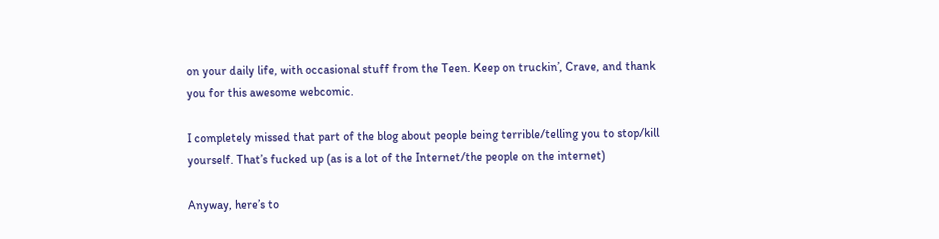on your daily life, with occasional stuff from the Teen. Keep on truckin’, Crave, and thank you for this awesome webcomic.

I completely missed that part of the blog about people being terrible/telling you to stop/kill yourself. That’s fucked up (as is a lot of the Internet/the people on the internet)

Anyway, here’s to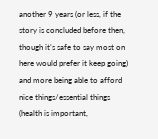another 9 years (or less, if the story is concluded before then, though it’s safe to say most on here would prefer it keep going) and more being able to afford nice things/essential things (health is important,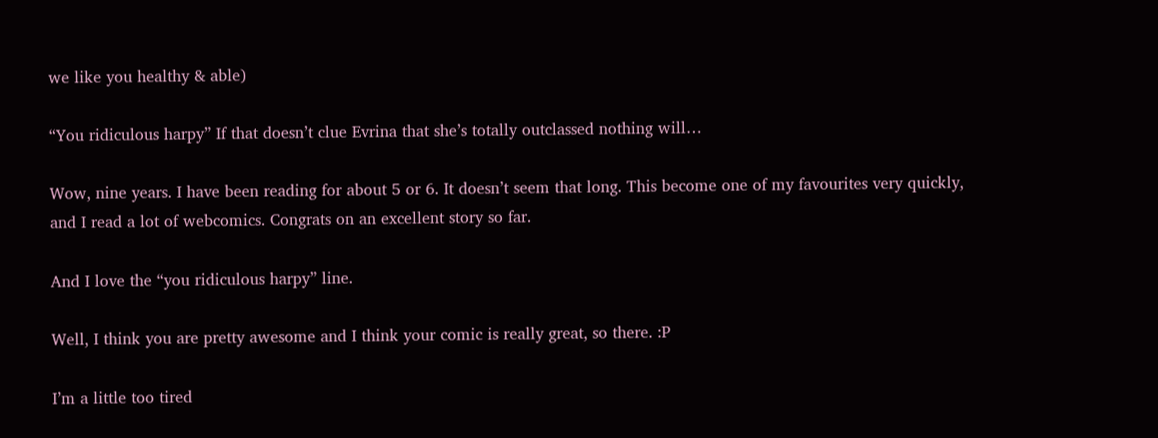we like you healthy & able)

“You ridiculous harpy” If that doesn’t clue Evrina that she’s totally outclassed nothing will…

Wow, nine years. I have been reading for about 5 or 6. It doesn’t seem that long. This become one of my favourites very quickly, and I read a lot of webcomics. Congrats on an excellent story so far.

And I love the “you ridiculous harpy” line.

Well, I think you are pretty awesome and I think your comic is really great, so there. :P

I’m a little too tired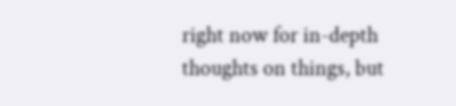right now for in-depth thoughts on things, but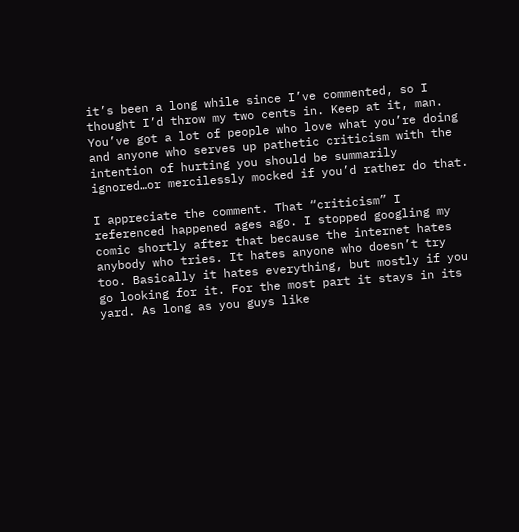it’s been a long while since I’ve commented, so I thought I’d throw my two cents in. Keep at it, man. You’ve got a lot of people who love what you’re doing and anyone who serves up pathetic criticism with the intention of hurting you should be summarily ignored…or mercilessly mocked if you’d rather do that.

I appreciate the comment. That “criticism” I referenced happened ages ago. I stopped googling my comic shortly after that because the internet hates anybody who tries. It hates anyone who doesn’t try too. Basically it hates everything, but mostly if you go looking for it. For the most part it stays in its yard. As long as you guys like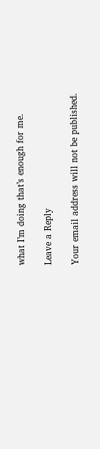what I’m doing that’s enough for me.

Leave a Reply

Your email address will not be published.